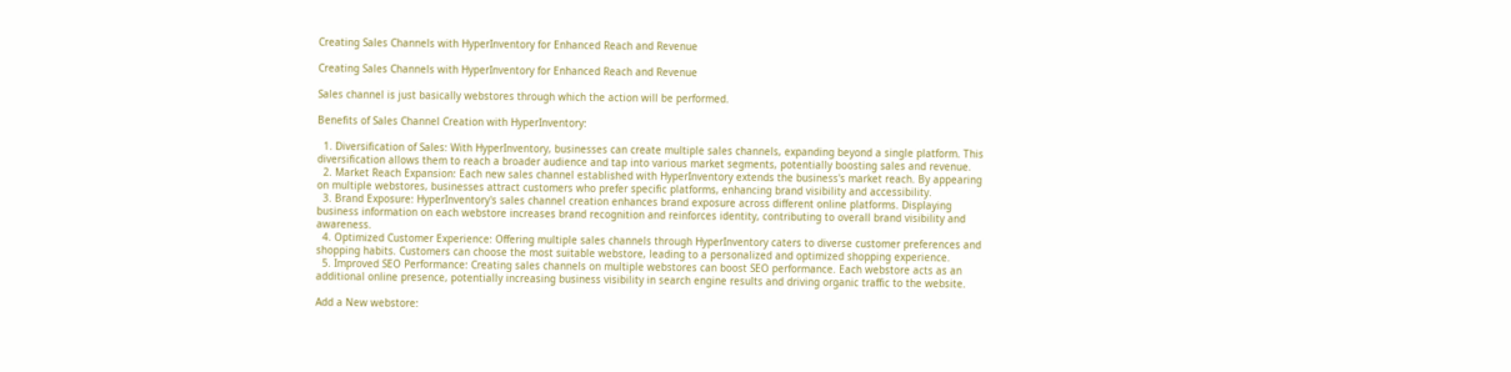Creating Sales Channels with HyperInventory for Enhanced Reach and Revenue

Creating Sales Channels with HyperInventory for Enhanced Reach and Revenue

Sales channel is just basically webstores through which the action will be performed.

Benefits of Sales Channel Creation with HyperInventory:

  1. Diversification of Sales: With HyperInventory, businesses can create multiple sales channels, expanding beyond a single platform. This diversification allows them to reach a broader audience and tap into various market segments, potentially boosting sales and revenue.
  2. Market Reach Expansion: Each new sales channel established with HyperInventory extends the business's market reach. By appearing on multiple webstores, businesses attract customers who prefer specific platforms, enhancing brand visibility and accessibility.
  3. Brand Exposure: HyperInventory's sales channel creation enhances brand exposure across different online platforms. Displaying business information on each webstore increases brand recognition and reinforces identity, contributing to overall brand visibility and awareness.
  4. Optimized Customer Experience: Offering multiple sales channels through HyperInventory caters to diverse customer preferences and shopping habits. Customers can choose the most suitable webstore, leading to a personalized and optimized shopping experience.
  5. Improved SEO Performance: Creating sales channels on multiple webstores can boost SEO performance. Each webstore acts as an additional online presence, potentially increasing business visibility in search engine results and driving organic traffic to the website.

Add a New webstore: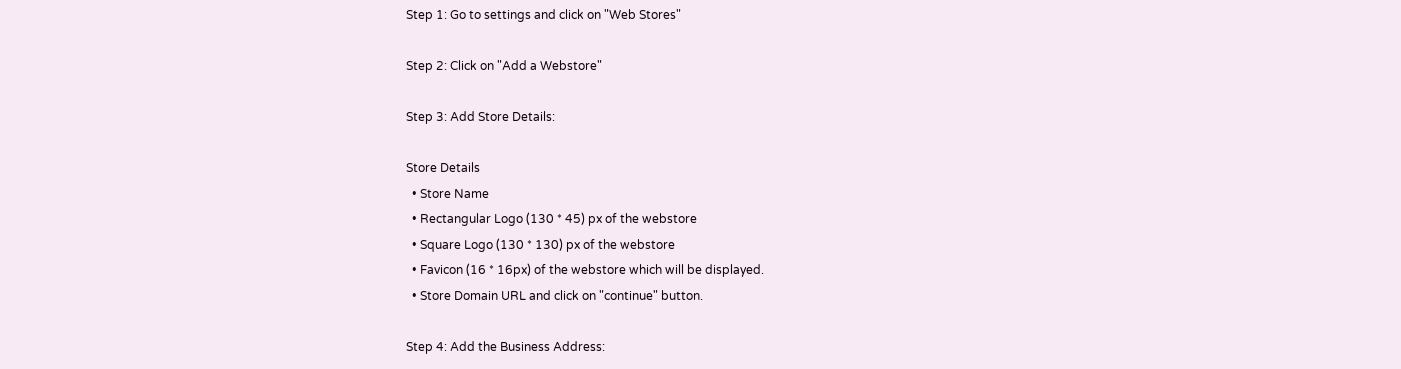Step 1: Go to settings and click on "Web Stores"

Step 2: Click on "Add a Webstore"

Step 3: Add Store Details:

Store Details
  • Store Name
  • Rectangular Logo (130 * 45) px of the webstore
  • Square Logo (130 * 130) px of the webstore
  • Favicon (16 * 16px) of the webstore which will be displayed.
  • Store Domain URL and click on "continue" button.

Step 4: Add the Business Address: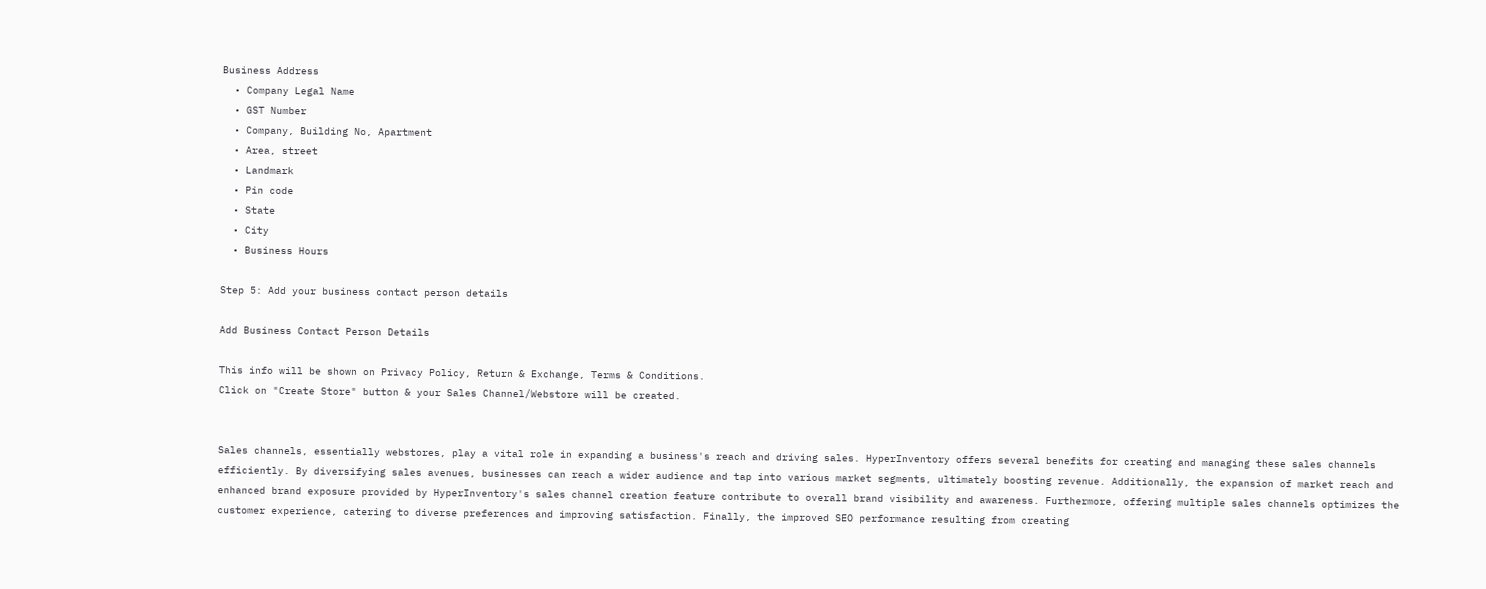Business Address
  • Company Legal Name
  • GST Number
  • Company, Building No, Apartment
  • Area, street
  • Landmark
  • Pin code
  • State
  • City
  • Business Hours

Step 5: Add your business contact person details

Add Business Contact Person Details

This info will be shown on Privacy Policy, Return & Exchange, Terms & Conditions.
Click on "Create Store" button & your Sales Channel/Webstore will be created.


Sales channels, essentially webstores, play a vital role in expanding a business's reach and driving sales. HyperInventory offers several benefits for creating and managing these sales channels efficiently. By diversifying sales avenues, businesses can reach a wider audience and tap into various market segments, ultimately boosting revenue. Additionally, the expansion of market reach and enhanced brand exposure provided by HyperInventory's sales channel creation feature contribute to overall brand visibility and awareness. Furthermore, offering multiple sales channels optimizes the customer experience, catering to diverse preferences and improving satisfaction. Finally, the improved SEO performance resulting from creating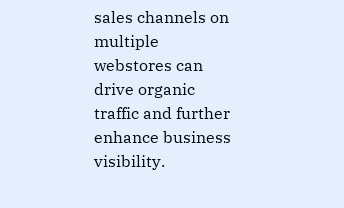sales channels on multiple webstores can drive organic traffic and further enhance business visibility.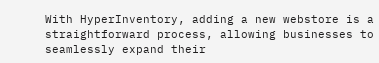With HyperInventory, adding a new webstore is a straightforward process, allowing businesses to seamlessly expand their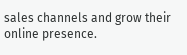sales channels and grow their online presence.